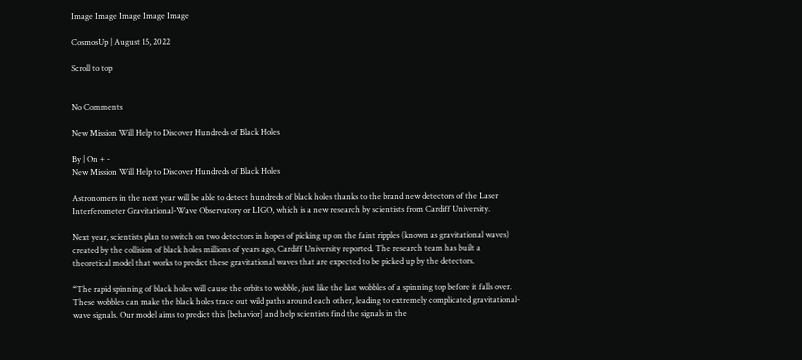Image Image Image Image Image

CosmosUp | August 15, 2022

Scroll to top


No Comments

New Mission Will Help to Discover Hundreds of Black Holes

By | On + -
New Mission Will Help to Discover Hundreds of Black Holes

Astronomers in the next year will be able to detect hundreds of black holes thanks to the brand new detectors of the Laser Interferometer Gravitational-Wave Observatory or LIGO, which is a new research by scientists from Cardiff University.

Next year, scientists plan to switch on two detectors in hopes of picking up on the faint ripples (known as gravitational waves) created by the collision of black holes millions of years ago, Cardiff University reported. The research team has built a theoretical model that works to predict these gravitational waves that are expected to be picked up by the detectors.

“The rapid spinning of black holes will cause the orbits to wobble, just like the last wobbles of a spinning top before it falls over. These wobbles can make the black holes trace out wild paths around each other, leading to extremely complicated gravitational-wave signals. Our model aims to predict this [behavior] and help scientists find the signals in the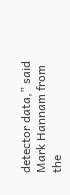detector data,” said Mark Hannam from the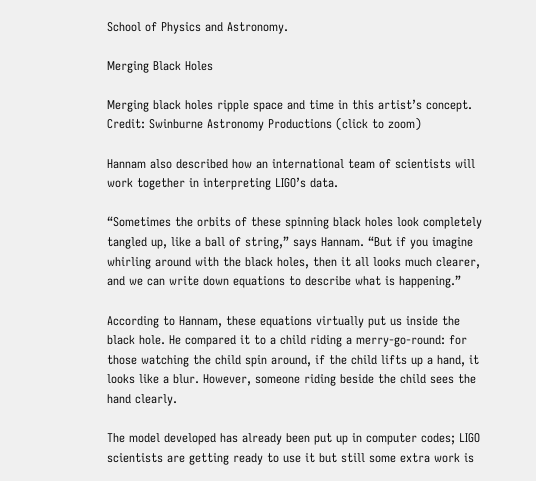School of Physics and Astronomy.

Merging Black Holes

Merging black holes ripple space and time in this artist’s concept. Credit: Swinburne Astronomy Productions (click to zoom)

Hannam also described how an international team of scientists will work together in interpreting LIGO’s data.

“Sometimes the orbits of these spinning black holes look completely tangled up, like a ball of string,” says Hannam. “But if you imagine whirling around with the black holes, then it all looks much clearer, and we can write down equations to describe what is happening.”

According to Hannam, these equations virtually put us inside the black hole. He compared it to a child riding a merry-go-round: for those watching the child spin around, if the child lifts up a hand, it looks like a blur. However, someone riding beside the child sees the hand clearly.

The model developed has already been put up in computer codes; LIGO scientists are getting ready to use it but still some extra work is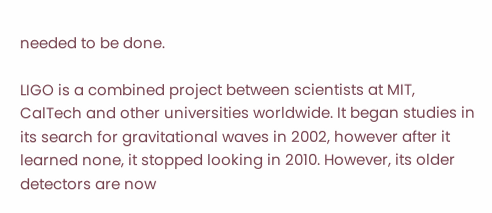needed to be done.

LIGO is a combined project between scientists at MIT, CalTech and other universities worldwide. It began studies in its search for gravitational waves in 2002, however after it learned none, it stopped looking in 2010. However, its older detectors are now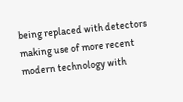being replaced with detectors making use of more recent modern technology with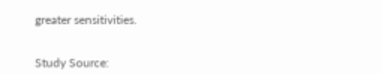greater sensitivities.


Study Source: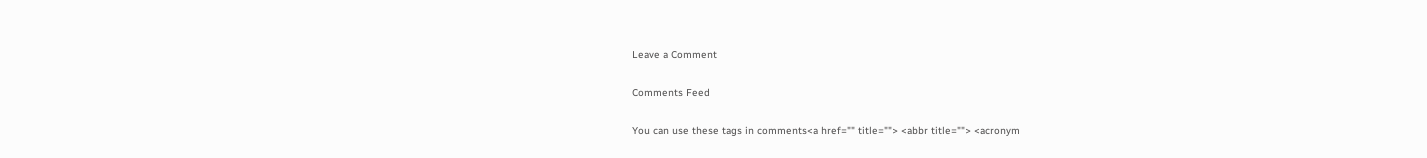Leave a Comment

Comments Feed

You can use these tags in comments<a href="" title=""> <abbr title=""> <acronym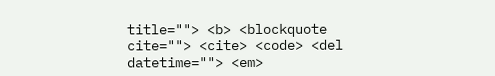title=""> <b> <blockquote cite=""> <cite> <code> <del datetime=""> <em>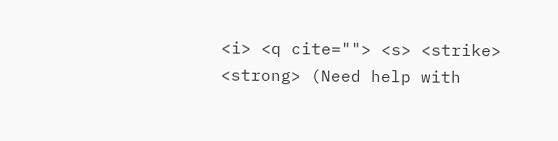<i> <q cite=""> <s> <strike> <strong> (Need help with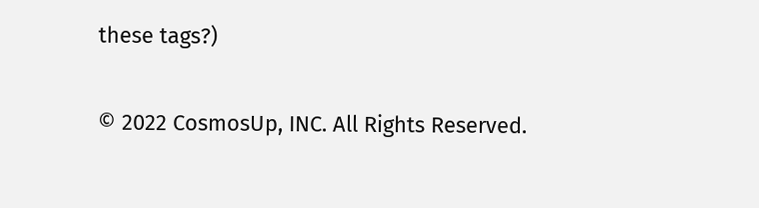these tags?)

© 2022 CosmosUp, INC. All Rights Reserved.